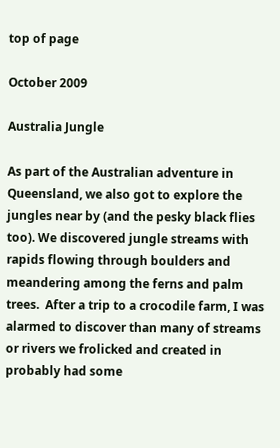top of page

October 2009

Australia Jungle

As part of the Australian adventure in Queensland, we also got to explore the jungles near by (and the pesky black flies too). We discovered jungle streams with rapids flowing through boulders and meandering among the ferns and palm trees.  After a trip to a crocodile farm, I was alarmed to discover than many of streams or rivers we frolicked and created in probably had some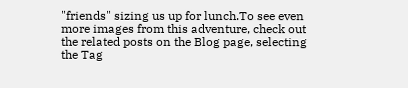"friends" sizing us up for lunch.To see even  more images from this adventure, check out the related posts on the Blog page, selecting the Tag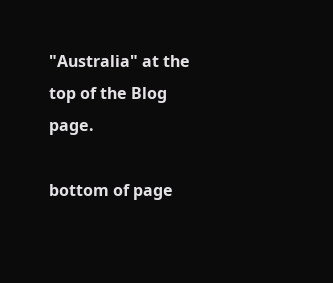"Australia" at the top of the Blog page.

bottom of page